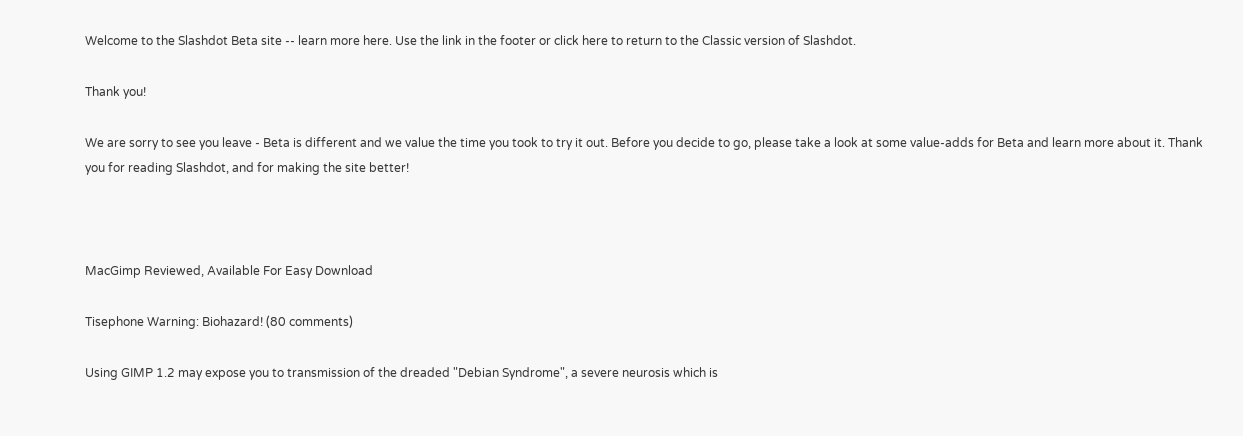Welcome to the Slashdot Beta site -- learn more here. Use the link in the footer or click here to return to the Classic version of Slashdot.

Thank you!

We are sorry to see you leave - Beta is different and we value the time you took to try it out. Before you decide to go, please take a look at some value-adds for Beta and learn more about it. Thank you for reading Slashdot, and for making the site better!



MacGimp Reviewed, Available For Easy Download

Tisephone Warning: Biohazard! (80 comments)

Using GIMP 1.2 may expose you to transmission of the dreaded "Debian Syndrome", a severe neurosis which is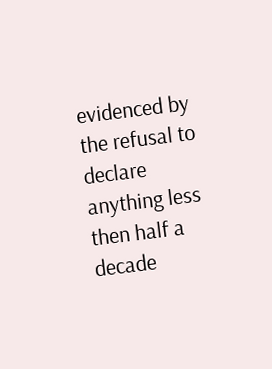evidenced by the refusal to declare anything less then half a decade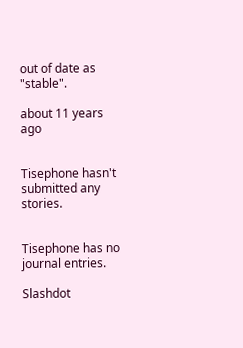out of date as "stable".

about 11 years ago


Tisephone hasn't submitted any stories.


Tisephone has no journal entries.

Slashdot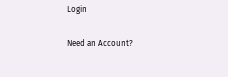Login

Need an Account?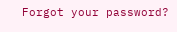Forgot your password?